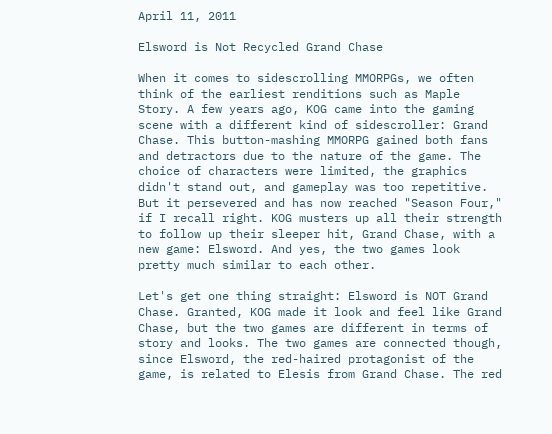April 11, 2011

Elsword is Not Recycled Grand Chase

When it comes to sidescrolling MMORPGs, we often think of the earliest renditions such as Maple Story. A few years ago, KOG came into the gaming scene with a different kind of sidescroller: Grand Chase. This button-mashing MMORPG gained both fans and detractors due to the nature of the game. The choice of characters were limited, the graphics didn't stand out, and gameplay was too repetitive. But it persevered and has now reached "Season Four," if I recall right. KOG musters up all their strength to follow up their sleeper hit, Grand Chase, with a new game: Elsword. And yes, the two games look pretty much similar to each other.

Let's get one thing straight: Elsword is NOT Grand Chase. Granted, KOG made it look and feel like Grand Chase, but the two games are different in terms of story and looks. The two games are connected though, since Elsword, the red-haired protagonist of the game, is related to Elesis from Grand Chase. The red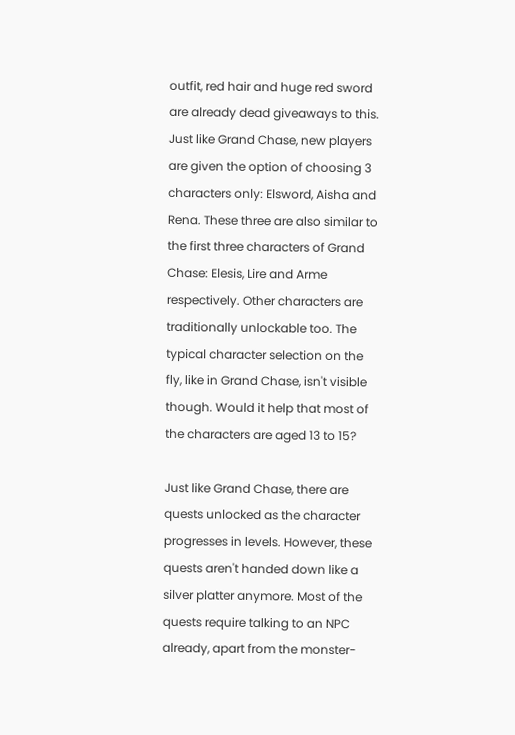outfit, red hair and huge red sword are already dead giveaways to this. Just like Grand Chase, new players are given the option of choosing 3 characters only: Elsword, Aisha and Rena. These three are also similar to the first three characters of Grand Chase: Elesis, Lire and Arme respectively. Other characters are traditionally unlockable too. The typical character selection on the fly, like in Grand Chase, isn't visible though. Would it help that most of the characters are aged 13 to 15?

Just like Grand Chase, there are quests unlocked as the character progresses in levels. However, these quests aren't handed down like a silver platter anymore. Most of the quests require talking to an NPC already, apart from the monster-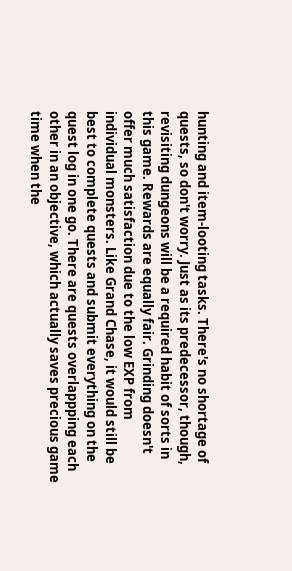hunting and item-looting tasks. There's no shortage of quests, so don't worry. Just as its predecessor, though, revisiting dungeons will be a required habit of sorts in this game. Rewards are equally fair. Grinding doesn't offer much satisfaction due to the low EXP from individual monsters. Like Grand Chase, it would still be best to complete quests and submit everything on the quest log in one go. There are quests overlappping each other in an objective, which actually saves precious game time when the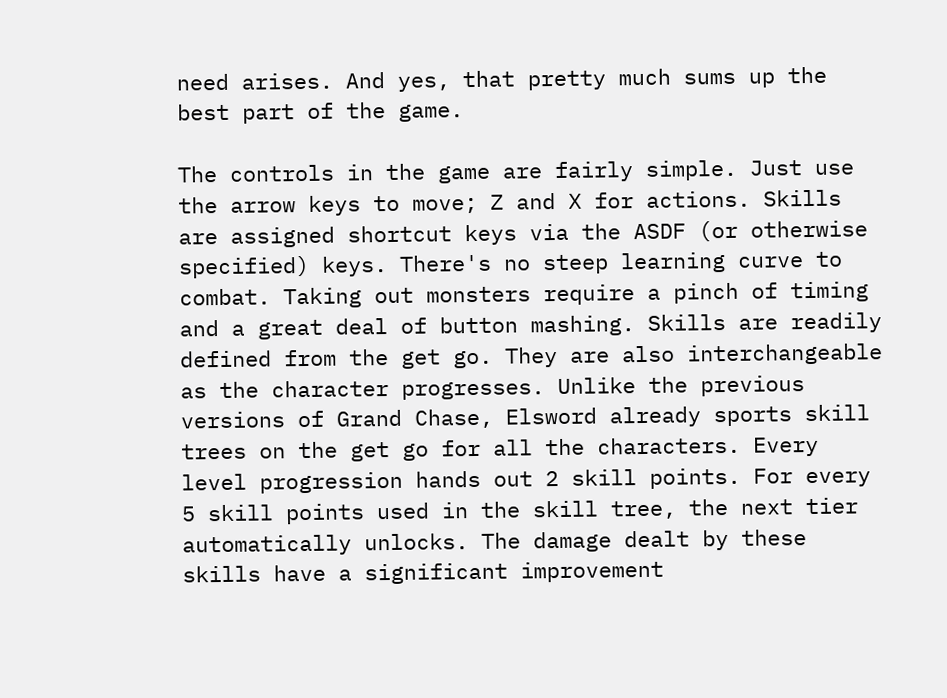need arises. And yes, that pretty much sums up the best part of the game.

The controls in the game are fairly simple. Just use the arrow keys to move; Z and X for actions. Skills are assigned shortcut keys via the ASDF (or otherwise specified) keys. There's no steep learning curve to combat. Taking out monsters require a pinch of timing and a great deal of button mashing. Skills are readily defined from the get go. They are also interchangeable as the character progresses. Unlike the previous versions of Grand Chase, Elsword already sports skill trees on the get go for all the characters. Every level progression hands out 2 skill points. For every 5 skill points used in the skill tree, the next tier automatically unlocks. The damage dealt by these skills have a significant improvement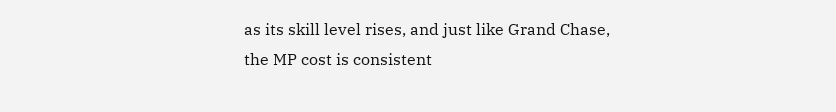as its skill level rises, and just like Grand Chase, the MP cost is consistent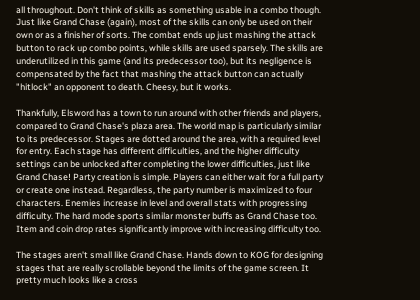all throughout. Don't think of skills as something usable in a combo though. Just like Grand Chase (again), most of the skills can only be used on their own or as a finisher of sorts. The combat ends up just mashing the attack button to rack up combo points, while skills are used sparsely. The skills are underutilized in this game (and its predecessor too), but its negligence is compensated by the fact that mashing the attack button can actually "hitlock" an opponent to death. Cheesy, but it works.

Thankfully, Elsword has a town to run around with other friends and players, compared to Grand Chase's plaza area. The world map is particularly similar to its predecessor. Stages are dotted around the area, with a required level for entry. Each stage has different difficulties, and the higher difficulty settings can be unlocked after completing the lower difficulties, just like Grand Chase! Party creation is simple. Players can either wait for a full party or create one instead. Regardless, the party number is maximized to four characters. Enemies increase in level and overall stats with progressing difficulty. The hard mode sports similar monster buffs as Grand Chase too. Item and coin drop rates significantly improve with increasing difficulty too.

The stages aren't small like Grand Chase. Hands down to KOG for designing stages that are really scrollable beyond the limits of the game screen. It pretty much looks like a cross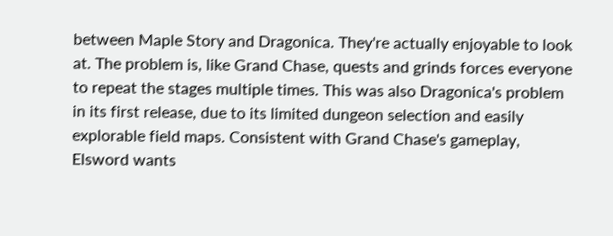between Maple Story and Dragonica. They're actually enjoyable to look at. The problem is, like Grand Chase, quests and grinds forces everyone to repeat the stages multiple times. This was also Dragonica's problem in its first release, due to its limited dungeon selection and easily explorable field maps. Consistent with Grand Chase's gameplay, Elsword wants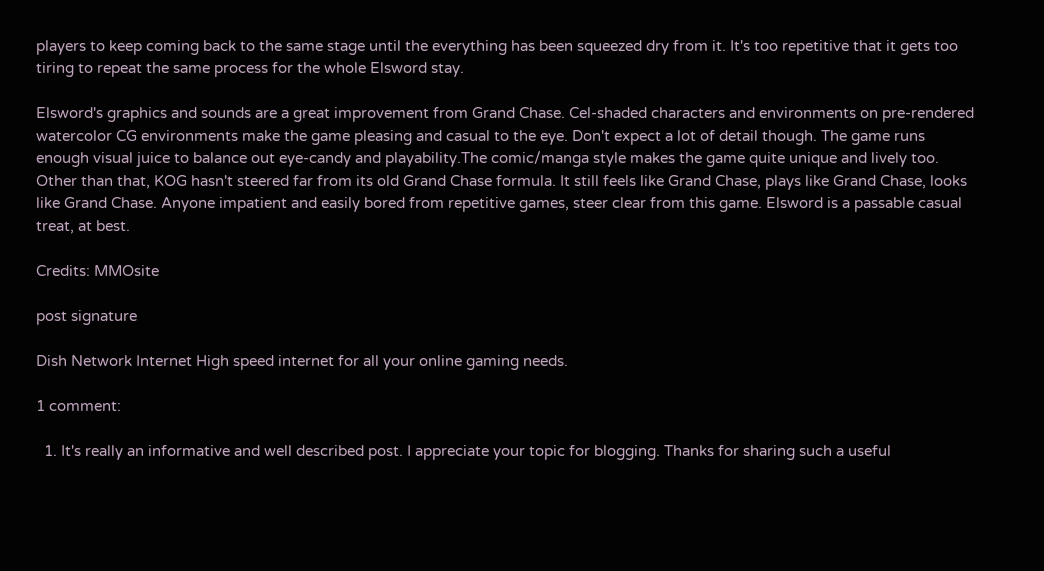players to keep coming back to the same stage until the everything has been squeezed dry from it. It's too repetitive that it gets too tiring to repeat the same process for the whole Elsword stay.

Elsword's graphics and sounds are a great improvement from Grand Chase. Cel-shaded characters and environments on pre-rendered watercolor CG environments make the game pleasing and casual to the eye. Don't expect a lot of detail though. The game runs enough visual juice to balance out eye-candy and playability.The comic/manga style makes the game quite unique and lively too. Other than that, KOG hasn't steered far from its old Grand Chase formula. It still feels like Grand Chase, plays like Grand Chase, looks like Grand Chase. Anyone impatient and easily bored from repetitive games, steer clear from this game. Elsword is a passable casual treat, at best.

Credits: MMOsite

post signature

Dish Network Internet High speed internet for all your online gaming needs.

1 comment:

  1. It's really an informative and well described post. I appreciate your topic for blogging. Thanks for sharing such a useful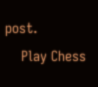post.
    Play Chess